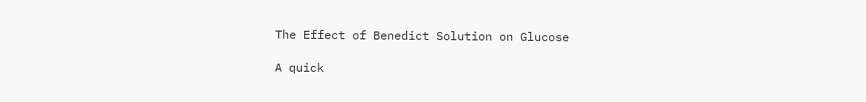The Effect of Benedict Solution on Glucose

A quick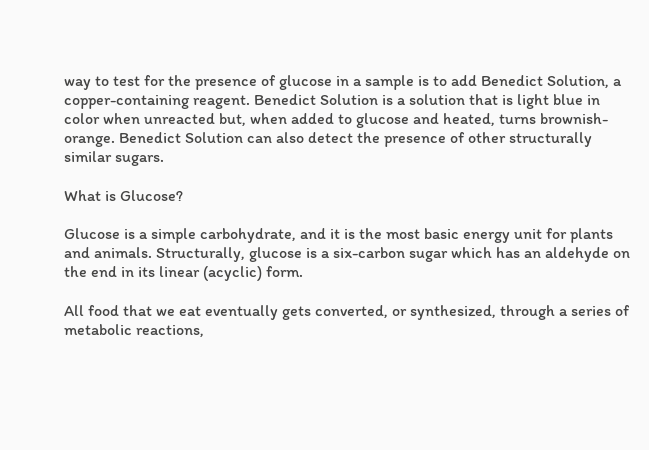way to test for the presence of glucose in a sample is to add Benedict Solution, a copper-containing reagent. Benedict Solution is a solution that is light blue in color when unreacted but, when added to glucose and heated, turns brownish-orange. Benedict Solution can also detect the presence of other structurally similar sugars.

What is Glucose?

Glucose is a simple carbohydrate, and it is the most basic energy unit for plants and animals. Structurally, glucose is a six-carbon sugar which has an aldehyde on the end in its linear (acyclic) form.

All food that we eat eventually gets converted, or synthesized, through a series of metabolic reactions,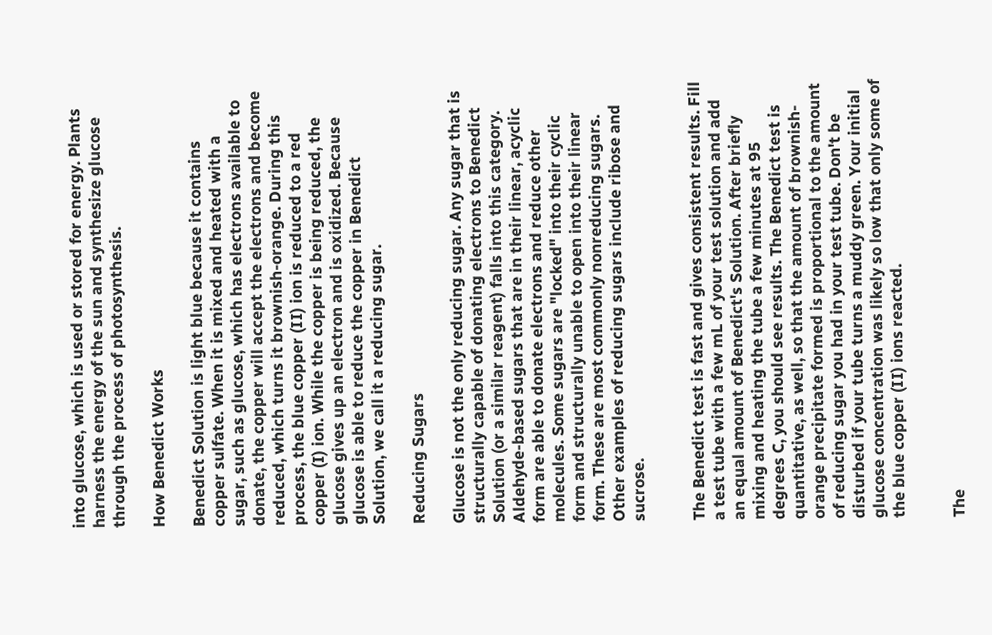into glucose, which is used or stored for energy. Plants harness the energy of the sun and synthesize glucose through the process of photosynthesis.

How Benedict Works

Benedict Solution is light blue because it contains copper sulfate. When it is mixed and heated with a sugar, such as glucose, which has electrons available to donate, the copper will accept the electrons and become reduced, which turns it brownish-orange. During this process, the blue copper (II) ion is reduced to a red copper (I) ion. While the copper is being reduced, the glucose gives up an electron and is oxidized. Because glucose is able to reduce the copper in Benedict Solution, we call it a reducing sugar.

Reducing Sugars

Glucose is not the only reducing sugar. Any sugar that is structurally capable of donating electrons to Benedict Solution (or a similar reagent) falls into this category. Aldehyde-based sugars that are in their linear, acyclic form are able to donate electrons and reduce other molecules. Some sugars are "locked" into their cyclic form and structurally unable to open into their linear form. These are most commonly nonreducing sugars. Other examples of reducing sugars include ribose and sucrose.


The Benedict test is fast and gives consistent results. Fill a test tube with a few mL of your test solution and add an equal amount of Benedict's Solution. After briefly mixing and heating the tube a few minutes at 95 degrees C, you should see results. The Benedict test is quantitative, as well, so that the amount of brownish-orange precipitate formed is proportional to the amount of reducing sugar you had in your test tube. Don't be disturbed if your tube turns a muddy green. Your initial glucose concentration was likely so low that only some of the blue copper (II) ions reacted.


The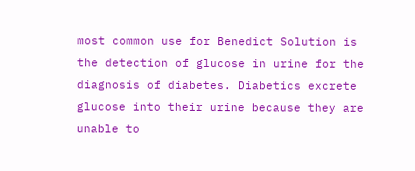most common use for Benedict Solution is the detection of glucose in urine for the diagnosis of diabetes. Diabetics excrete glucose into their urine because they are unable to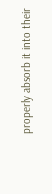properly absorb it into their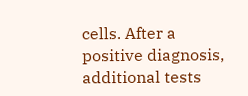cells. After a positive diagnosis, additional tests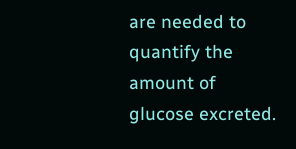are needed to quantify the amount of glucose excreted.